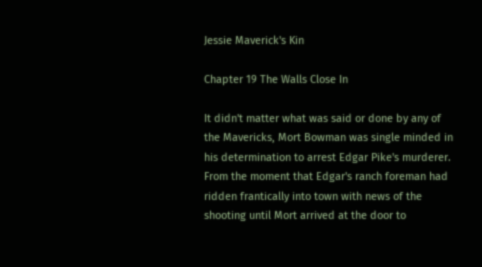Jessie Maverick's Kin

Chapter 19 The Walls Close In

It didn't matter what was said or done by any of the Mavericks, Mort Bowman was single minded in his determination to arrest Edgar Pike's murderer. From the moment that Edgar's ranch foreman had ridden frantically into town with news of the shooting until Mort arrived at the door to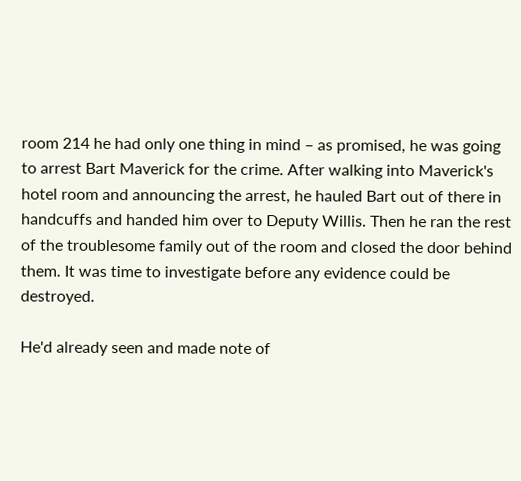room 214 he had only one thing in mind – as promised, he was going to arrest Bart Maverick for the crime. After walking into Maverick's hotel room and announcing the arrest, he hauled Bart out of there in handcuffs and handed him over to Deputy Willis. Then he ran the rest of the troublesome family out of the room and closed the door behind them. It was time to investigate before any evidence could be destroyed.

He'd already seen and made note of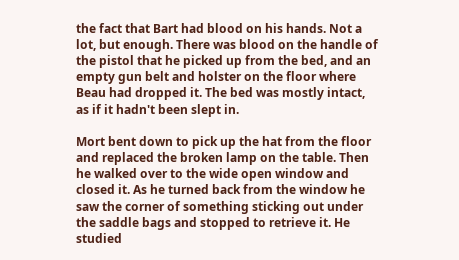the fact that Bart had blood on his hands. Not a lot, but enough. There was blood on the handle of the pistol that he picked up from the bed, and an empty gun belt and holster on the floor where Beau had dropped it. The bed was mostly intact, as if it hadn't been slept in.

Mort bent down to pick up the hat from the floor and replaced the broken lamp on the table. Then he walked over to the wide open window and closed it. As he turned back from the window he saw the corner of something sticking out under the saddle bags and stopped to retrieve it. He studied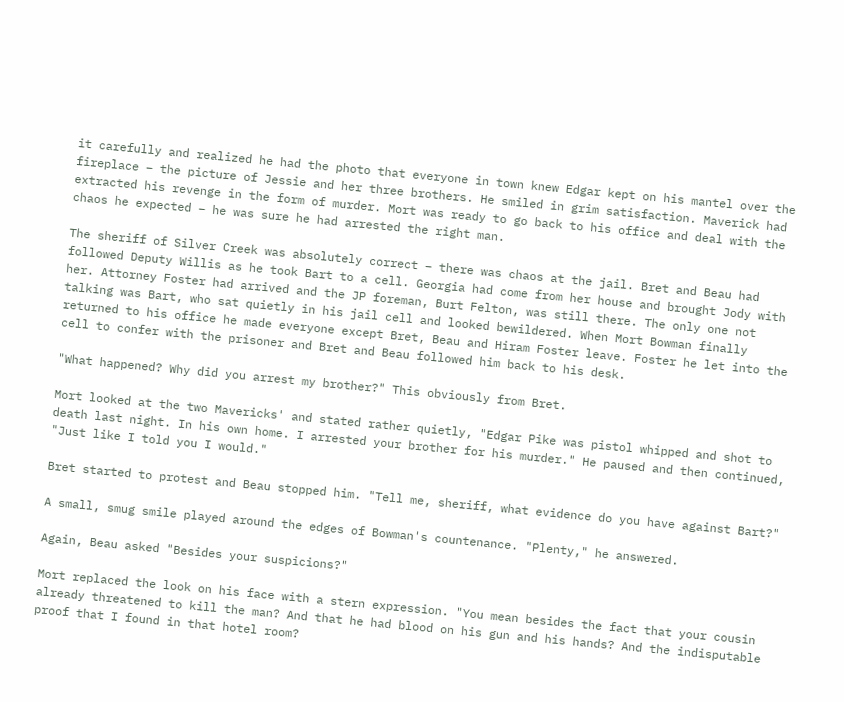it carefully and realized he had the photo that everyone in town knew Edgar kept on his mantel over the fireplace – the picture of Jessie and her three brothers. He smiled in grim satisfaction. Maverick had extracted his revenge in the form of murder. Mort was ready to go back to his office and deal with the chaos he expected – he was sure he had arrested the right man.

The sheriff of Silver Creek was absolutely correct – there was chaos at the jail. Bret and Beau had followed Deputy Willis as he took Bart to a cell. Georgia had come from her house and brought Jody with her. Attorney Foster had arrived and the JP foreman, Burt Felton, was still there. The only one not talking was Bart, who sat quietly in his jail cell and looked bewildered. When Mort Bowman finally returned to his office he made everyone except Bret, Beau and Hiram Foster leave. Foster he let into the cell to confer with the prisoner and Bret and Beau followed him back to his desk.

"What happened? Why did you arrest my brother?" This obviously from Bret.

Mort looked at the two Mavericks' and stated rather quietly, "Edgar Pike was pistol whipped and shot to death last night. In his own home. I arrested your brother for his murder." He paused and then continued, "Just like I told you I would."

Bret started to protest and Beau stopped him. "Tell me, sheriff, what evidence do you have against Bart?"

A small, smug smile played around the edges of Bowman's countenance. "Plenty," he answered.

Again, Beau asked "Besides your suspicions?"

Mort replaced the look on his face with a stern expression. "You mean besides the fact that your cousin already threatened to kill the man? And that he had blood on his gun and his hands? And the indisputable proof that I found in that hotel room?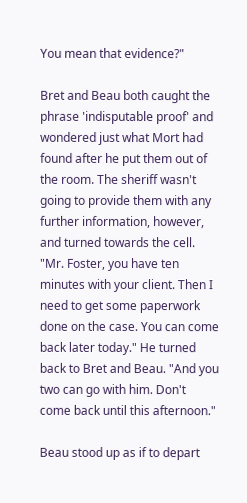You mean that evidence?"

Bret and Beau both caught the phrase 'indisputable proof' and wondered just what Mort had found after he put them out of the room. The sheriff wasn't going to provide them with any further information, however, and turned towards the cell. "Mr. Foster, you have ten minutes with your client. Then I need to get some paperwork done on the case. You can come back later today." He turned back to Bret and Beau. "And you two can go with him. Don't come back until this afternoon."

Beau stood up as if to depart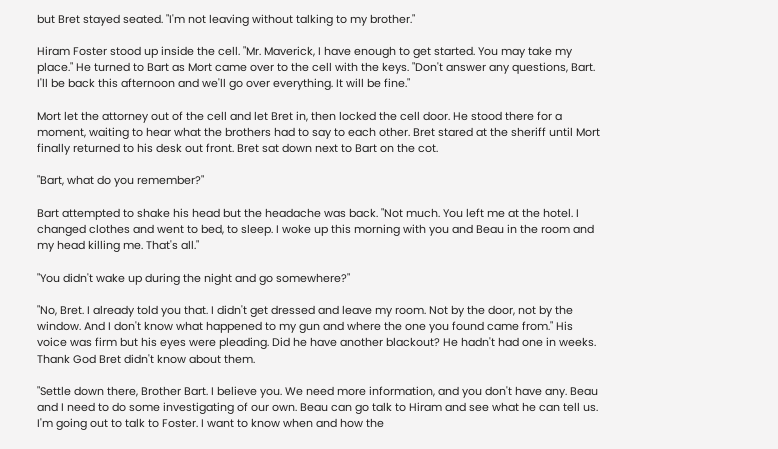but Bret stayed seated. "I'm not leaving without talking to my brother."

Hiram Foster stood up inside the cell. "Mr. Maverick, I have enough to get started. You may take my place." He turned to Bart as Mort came over to the cell with the keys. "Don't answer any questions, Bart. I'll be back this afternoon and we'll go over everything. It will be fine."

Mort let the attorney out of the cell and let Bret in, then locked the cell door. He stood there for a moment, waiting to hear what the brothers had to say to each other. Bret stared at the sheriff until Mort finally returned to his desk out front. Bret sat down next to Bart on the cot.

"Bart, what do you remember?"

Bart attempted to shake his head but the headache was back. "Not much. You left me at the hotel. I changed clothes and went to bed, to sleep. I woke up this morning with you and Beau in the room and my head killing me. That's all."

"You didn't wake up during the night and go somewhere?"

"No, Bret. I already told you that. I didn't get dressed and leave my room. Not by the door, not by the window. And I don't know what happened to my gun and where the one you found came from." His voice was firm but his eyes were pleading. Did he have another blackout? He hadn't had one in weeks. Thank God Bret didn't know about them.

"Settle down there, Brother Bart. I believe you. We need more information, and you don't have any. Beau and I need to do some investigating of our own. Beau can go talk to Hiram and see what he can tell us. I'm going out to talk to Foster. I want to know when and how the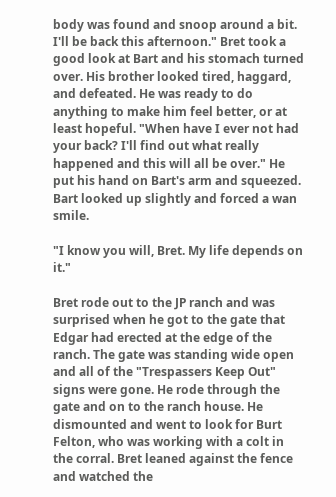body was found and snoop around a bit. I'll be back this afternoon." Bret took a good look at Bart and his stomach turned over. His brother looked tired, haggard, and defeated. He was ready to do anything to make him feel better, or at least hopeful. "When have I ever not had your back? I'll find out what really happened and this will all be over." He put his hand on Bart's arm and squeezed. Bart looked up slightly and forced a wan smile.

"I know you will, Bret. My life depends on it."

Bret rode out to the JP ranch and was surprised when he got to the gate that Edgar had erected at the edge of the ranch. The gate was standing wide open and all of the "Trespassers Keep Out" signs were gone. He rode through the gate and on to the ranch house. He dismounted and went to look for Burt Felton, who was working with a colt in the corral. Bret leaned against the fence and watched the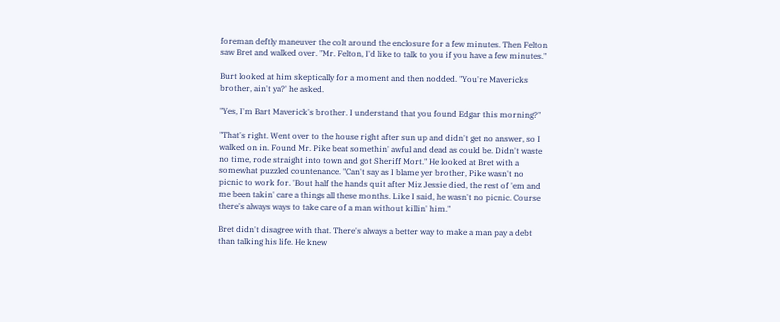foreman deftly maneuver the colt around the enclosure for a few minutes. Then Felton saw Bret and walked over. "Mr. Felton, I'd like to talk to you if you have a few minutes."

Burt looked at him skeptically for a moment and then nodded. "You're Mavericks brother, ain't ya?' he asked.

"Yes, I'm Bart Maverick's brother. I understand that you found Edgar this morning?"

"That's right. Went over to the house right after sun up and didn't get no answer, so I walked on in. Found Mr. Pike beat somethin' awful and dead as could be. Didn't waste no time, rode straight into town and got Sheriff Mort." He looked at Bret with a somewhat puzzled countenance. "Can't say as I blame yer brother, Pike wasn't no picnic to work for. 'Bout half the hands quit after Miz Jessie died, the rest of 'em and me been takin' care a things all these months. Like I said, he wasn't no picnic. Course there's always ways to take care of a man without killin' him."

Bret didn't disagree with that. There's always a better way to make a man pay a debt than talking his life. He knew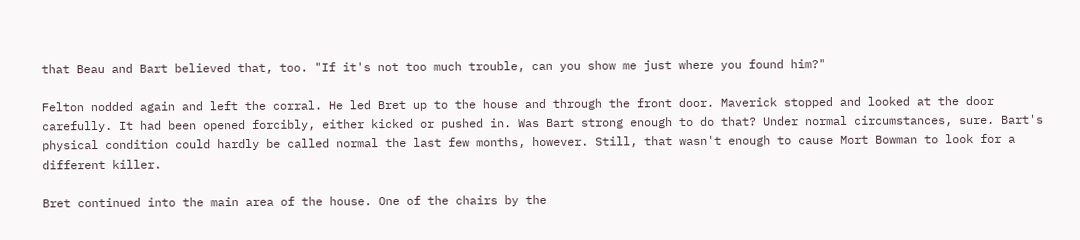that Beau and Bart believed that, too. "If it's not too much trouble, can you show me just where you found him?"

Felton nodded again and left the corral. He led Bret up to the house and through the front door. Maverick stopped and looked at the door carefully. It had been opened forcibly, either kicked or pushed in. Was Bart strong enough to do that? Under normal circumstances, sure. Bart's physical condition could hardly be called normal the last few months, however. Still, that wasn't enough to cause Mort Bowman to look for a different killer.

Bret continued into the main area of the house. One of the chairs by the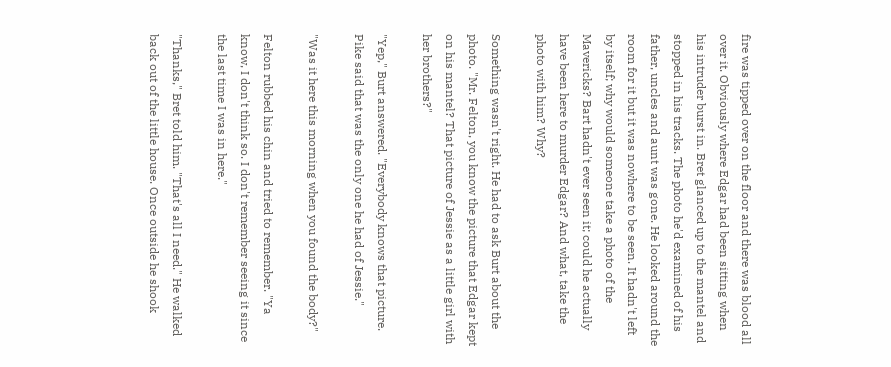fire was tipped over on the floor and there was blood all over it. Obviously where Edgar had been sitting when his intruder burst in. Bret glanced up to the mantel and stopped in his tracks. The photo he'd examined of his father, uncles and aunt was gone. He looked around the room for it but it was nowhere to be seen. It hadn't left by itself; why would someone take a photo of the Mavericks? Bart hadn't ever seen it; could he actually have been here to murder Edgar? And what, take the photo with him? Why?

Something wasn't right. He had to ask Burt about the photo. "Mr. Felton, you know the picture that Edgar kept on his mantel? That picture of Jessie as a little girl with her brothers?"

"Yep," Burt answered. "Everybody knows that picture. Pike said that was the only one he had of Jessie."

"Was it here this morning when you found the body?"

Felton rubbed his chin and tried to remember. "Ya know, I don't think so. I don't remember seeing it since the last time I was in here."

"Thanks," Bret told him. "That's all I need." He walked back out of the little house. Once outside he shook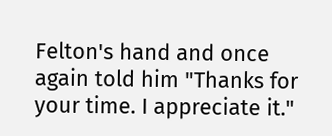Felton's hand and once again told him "Thanks for your time. I appreciate it."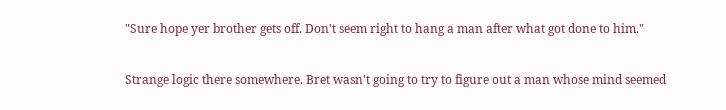"Sure hope yer brother gets off. Don't seem right to hang a man after what got done to him."

Strange logic there somewhere. Bret wasn't going to try to figure out a man whose mind seemed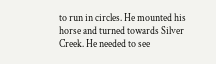to run in circles. He mounted his horse and turned towards Silver Creek. He needed to see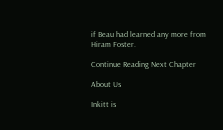if Beau had learned any more from Hiram Foster.

Continue Reading Next Chapter

About Us

Inkitt is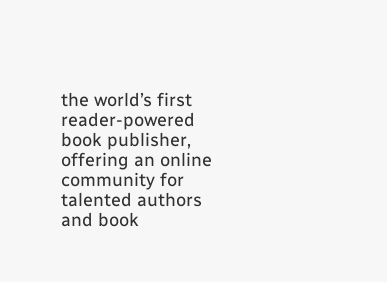the world’s first reader-powered book publisher, offering an online community for talented authors and book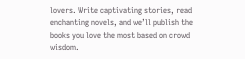lovers. Write captivating stories, read enchanting novels, and we’ll publish the books you love the most based on crowd wisdom.